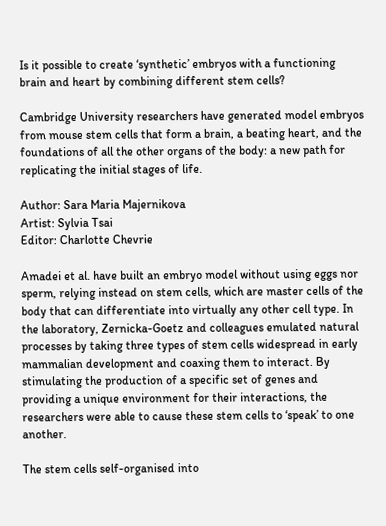Is it possible to create ‘synthetic’ embryos with a functioning brain and heart by combining different stem cells?

Cambridge University researchers have generated model embryos from mouse stem cells that form a brain, a beating heart, and the foundations of all the other organs of the body: a new path for replicating the initial stages of life.

Author: Sara Maria Majernikova
Artist: Sylvia Tsai
Editor: Charlotte Chevrie

Amadei et al. have built an embryo model without using eggs nor sperm, relying instead on stem cells, which are master cells of the body that can differentiate into virtually any other cell type. In the laboratory, Zernicka-Goetz and colleagues emulated natural processes by taking three types of stem cells widespread in early mammalian development and coaxing them to interact. By stimulating the production of a specific set of genes and providing a unique environment for their interactions, the researchers were able to cause these stem cells to ‘speak’ to one another.

The stem cells self-organised into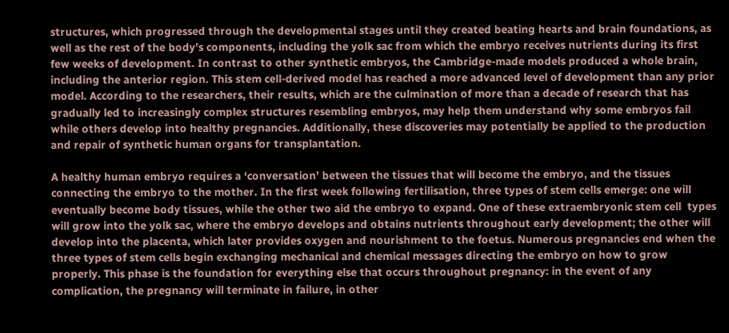structures, which progressed through the developmental stages until they created beating hearts and brain foundations, as well as the rest of the body’s components, including the yolk sac from which the embryo receives nutrients during its first few weeks of development. In contrast to other synthetic embryos, the Cambridge-made models produced a whole brain, including the anterior region. This stem cell-derived model has reached a more advanced level of development than any prior model. According to the researchers, their results, which are the culmination of more than a decade of research that has gradually led to increasingly complex structures resembling embryos, may help them understand why some embryos fail while others develop into healthy pregnancies. Additionally, these discoveries may potentially be applied to the production and repair of synthetic human organs for transplantation.

A healthy human embryo requires a ‘conversation’ between the tissues that will become the embryo, and the tissues connecting the embryo to the mother. In the first week following fertilisation, three types of stem cells emerge: one will eventually become body tissues, while the other two aid the embryo to expand. One of these extraembryonic stem cell  types will grow into the yolk sac, where the embryo develops and obtains nutrients throughout early development; the other will develop into the placenta, which later provides oxygen and nourishment to the foetus. Numerous pregnancies end when the three types of stem cells begin exchanging mechanical and chemical messages directing the embryo on how to grow properly. This phase is the foundation for everything else that occurs throughout pregnancy: in the event of any complication, the pregnancy will terminate in failure, in other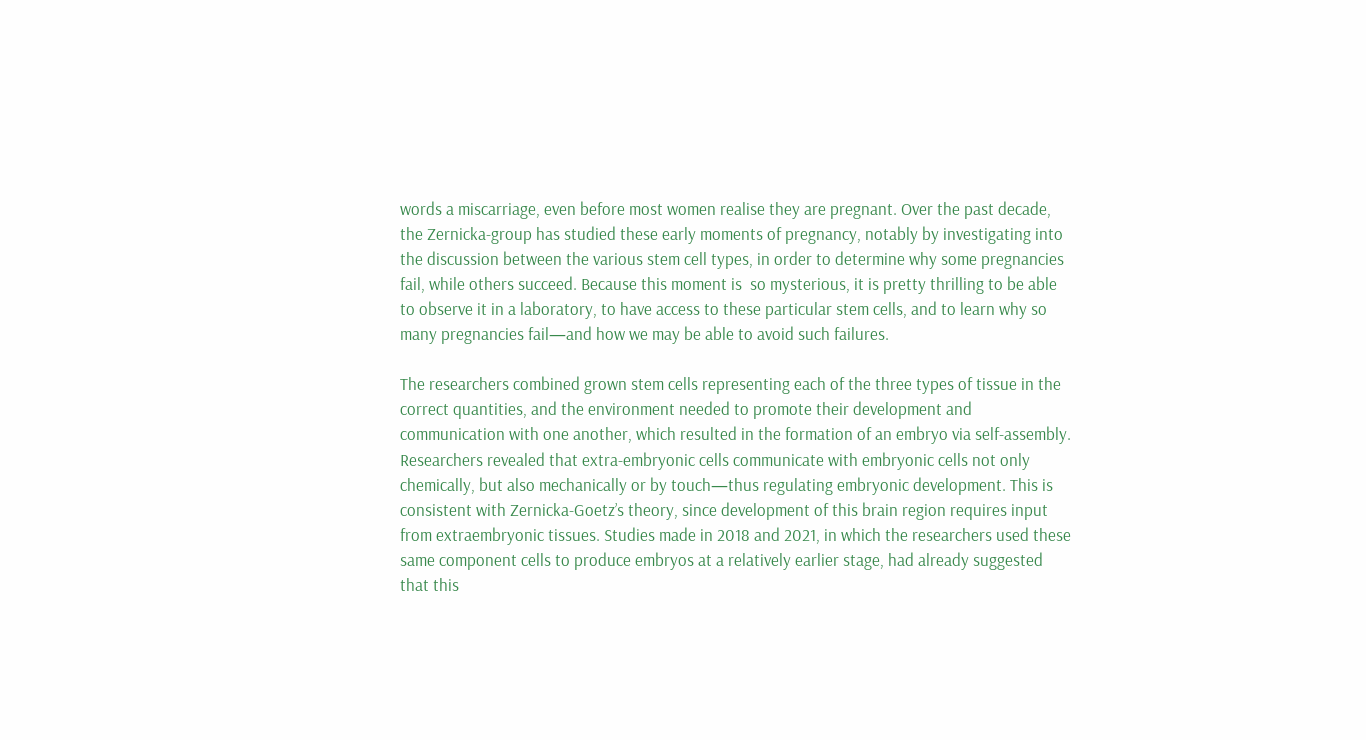words a miscarriage, even before most women realise they are pregnant. Over the past decade, the Zernicka-group has studied these early moments of pregnancy, notably by investigating into the discussion between the various stem cell types, in order to determine why some pregnancies fail, while others succeed. Because this moment is  so mysterious, it is pretty thrilling to be able to observe it in a laboratory, to have access to these particular stem cells, and to learn why so many pregnancies fail—and how we may be able to avoid such failures.

The researchers combined grown stem cells representing each of the three types of tissue in the correct quantities, and the environment needed to promote their development and communication with one another, which resulted in the formation of an embryo via self-assembly. Researchers revealed that extra-embryonic cells communicate with embryonic cells not only chemically, but also mechanically or by touch—thus regulating embryonic development. This is consistent with Zernicka-Goetz’s theory, since development of this brain region requires input from extraembryonic tissues. Studies made in 2018 and 2021, in which the researchers used these same component cells to produce embryos at a relatively earlier stage, had already suggested that this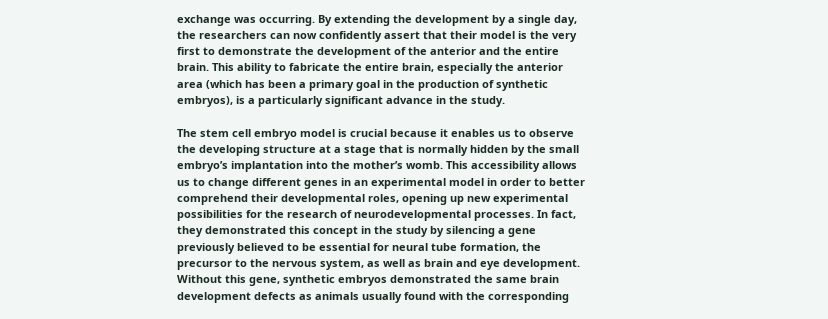exchange was occurring. By extending the development by a single day, the researchers can now confidently assert that their model is the very first to demonstrate the development of the anterior and the entire brain. This ability to fabricate the entire brain, especially the anterior area (which has been a primary goal in the production of synthetic embryos), is a particularly significant advance in the study.

The stem cell embryo model is crucial because it enables us to observe the developing structure at a stage that is normally hidden by the small embryo’s implantation into the mother’s womb. This accessibility allows us to change different genes in an experimental model in order to better comprehend their developmental roles, opening up new experimental possibilities for the research of neurodevelopmental processes. In fact, they demonstrated this concept in the study by silencing a gene previously believed to be essential for neural tube formation, the precursor to the nervous system, as well as brain and eye development. Without this gene, synthetic embryos demonstrated the same brain development defects as animals usually found with the corresponding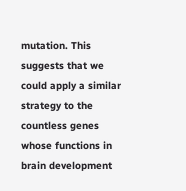mutation. This suggests that we could apply a similar strategy to the countless genes whose functions in brain development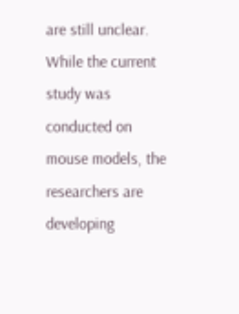are still unclear. While the current study was conducted on mouse models, the researchers are developing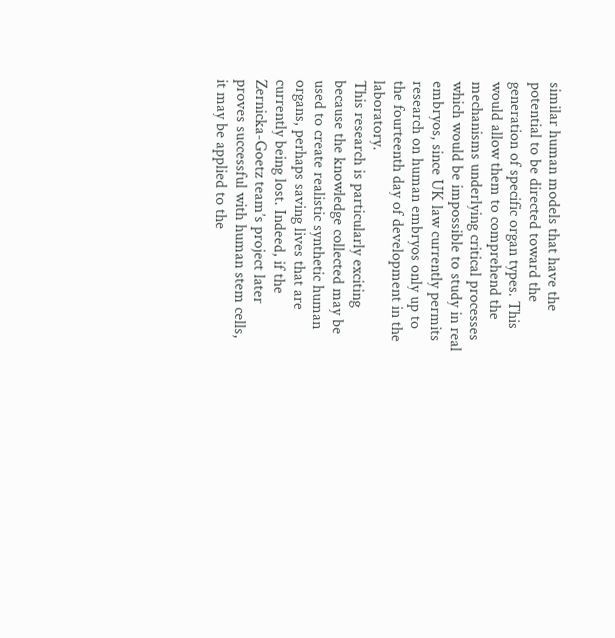similar human models that have the potential to be directed toward the generation of specific organ types. This would allow them to comprehend the mechanisms underlying critical processes which would be impossible to study in real embryos, since UK law currently permits research on human embryos only up to the fourteenth day of development in the laboratory.
This research is particularly exciting because the knowledge collected may be used to create realistic synthetic human organs, perhaps saving lives that are currently being lost. Indeed, if the Zernicka-Goetz team’s project later proves successful with human stem cells, it may be applied to the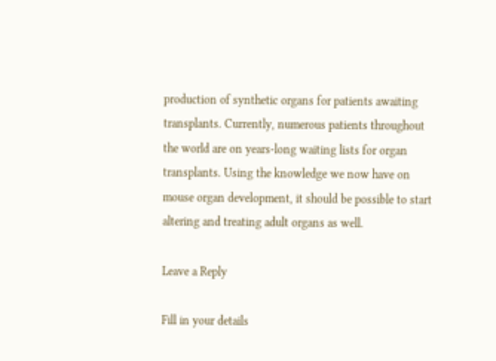production of synthetic organs for patients awaiting transplants. Currently, numerous patients throughout the world are on years-long waiting lists for organ transplants. Using the knowledge we now have on mouse organ development, it should be possible to start altering and treating adult organs as well.

Leave a Reply

Fill in your details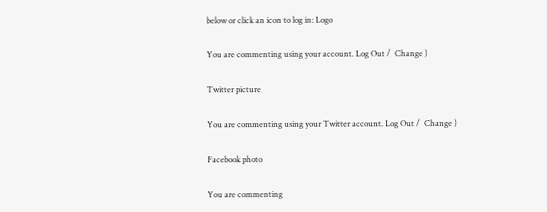below or click an icon to log in: Logo

You are commenting using your account. Log Out /  Change )

Twitter picture

You are commenting using your Twitter account. Log Out /  Change )

Facebook photo

You are commenting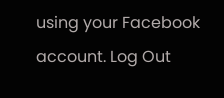using your Facebook account. Log Out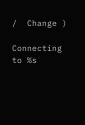/  Change )

Connecting to %s